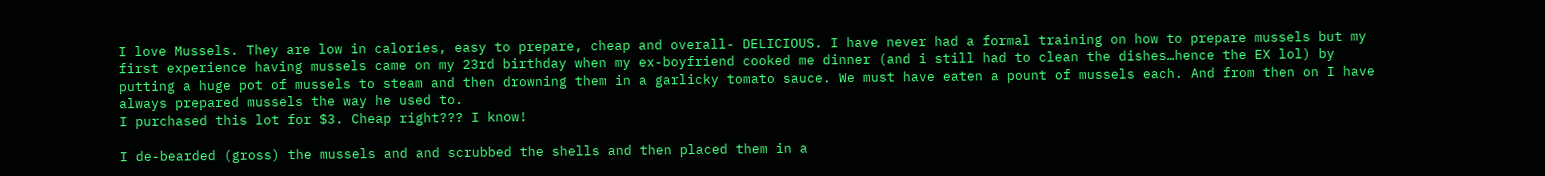I love Mussels. They are low in calories, easy to prepare, cheap and overall- DELICIOUS. I have never had a formal training on how to prepare mussels but my first experience having mussels came on my 23rd birthday when my ex-boyfriend cooked me dinner (and i still had to clean the dishes…hence the EX lol) by putting a huge pot of mussels to steam and then drowning them in a garlicky tomato sauce. We must have eaten a pount of mussels each. And from then on I have always prepared mussels the way he used to.
I purchased this lot for $3. Cheap right??? I know!

I de-bearded (gross) the mussels and and scrubbed the shells and then placed them in a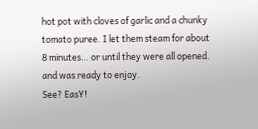hot pot with cloves of garlic and a chunky tomato puree. I let them steam for about 8 minutes… or until they were all opened. and was ready to enjoy.
See? EasY!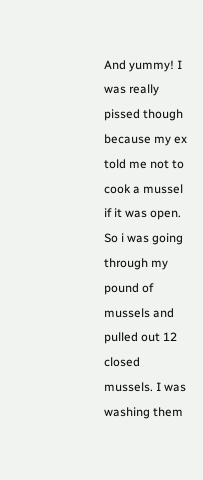And yummy! I was really pissed though because my ex told me not to cook a mussel if it was open. So i was going through my pound of mussels and pulled out 12 closed mussels. I was washing them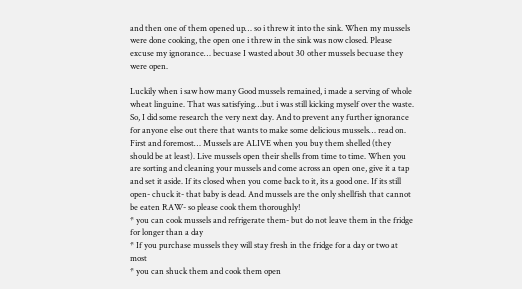and then one of them opened up… so i threw it into the sink. When my mussels were done cooking, the open one i threw in the sink was now closed. Please excuse my ignorance… becuase I wasted about 30 other mussels becuase they were open.

Luckily when i saw how many Good mussels remained, i made a serving of whole wheat linguine. That was satisfying…but i was still kicking myself over the waste.
So, I did some research the very next day. And to prevent any further ignorance for anyone else out there that wants to make some delicious mussels… read on.
First and foremost… Mussels are ALIVE when you buy them shelled (they should be at least). Live mussels open their shells from time to time. When you are sorting and cleaning your mussels and come across an open one, give it a tap and set it aside. If its closed when you come back to it, its a good one. If its still open- chuck it- that baby is dead. And mussels are the only shellfish that cannot be eaten RAW- so please cook them thoroughly!
* you can cook mussels and refrigerate them- but do not leave them in the fridge for longer than a day
* If you purchase mussels they will stay fresh in the fridge for a day or two at most
* you can shuck them and cook them open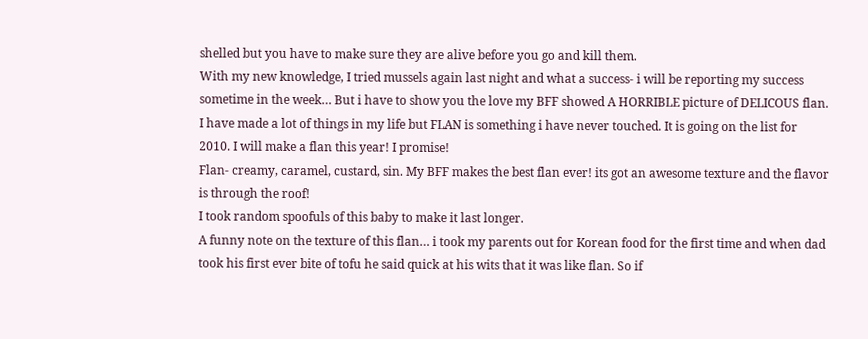shelled but you have to make sure they are alive before you go and kill them.
With my new knowledge, I tried mussels again last night and what a success- i will be reporting my success sometime in the week… But i have to show you the love my BFF showed A HORRIBLE picture of DELICOUS flan. I have made a lot of things in my life but FLAN is something i have never touched. It is going on the list for 2010. I will make a flan this year! I promise!
Flan- creamy, caramel, custard, sin. My BFF makes the best flan ever! its got an awesome texture and the flavor is through the roof!
I took random spoofuls of this baby to make it last longer.
A funny note on the texture of this flan… i took my parents out for Korean food for the first time and when dad took his first ever bite of tofu he said quick at his wits that it was like flan. So if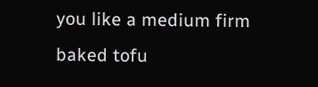you like a medium firm baked tofu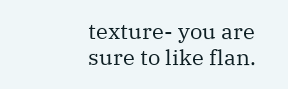texture- you are sure to like flan.